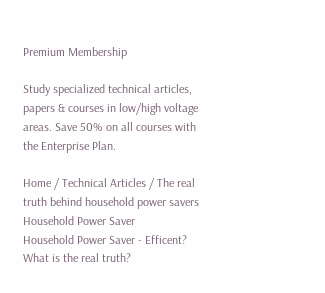Premium Membership

Study specialized technical articles, papers & courses in low/high voltage areas. Save 50% on all courses with the Enterprise Plan.

Home / Technical Articles / The real truth behind household power savers
Household Power Saver
Household Power Saver - Efficent? What is the real truth?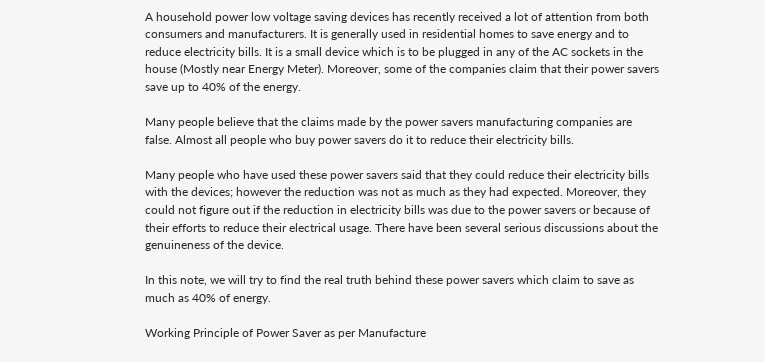A household power low voltage saving devices has recently received a lot of attention from both consumers and manufacturers. It is generally used in residential homes to save energy and to reduce electricity bills. It is a small device which is to be plugged in any of the AC sockets in the house (Mostly near Energy Meter). Moreover, some of the companies claim that their power savers save up to 40% of the energy.

Many people believe that the claims made by the power savers manufacturing companies are false. Almost all people who buy power savers do it to reduce their electricity bills.

Many people who have used these power savers said that they could reduce their electricity bills with the devices; however the reduction was not as much as they had expected. Moreover, they could not figure out if the reduction in electricity bills was due to the power savers or because of their efforts to reduce their electrical usage. There have been several serious discussions about the genuineness of the device.

In this note, we will try to find the real truth behind these power savers which claim to save as much as 40% of energy.

Working Principle of Power Saver as per Manufacture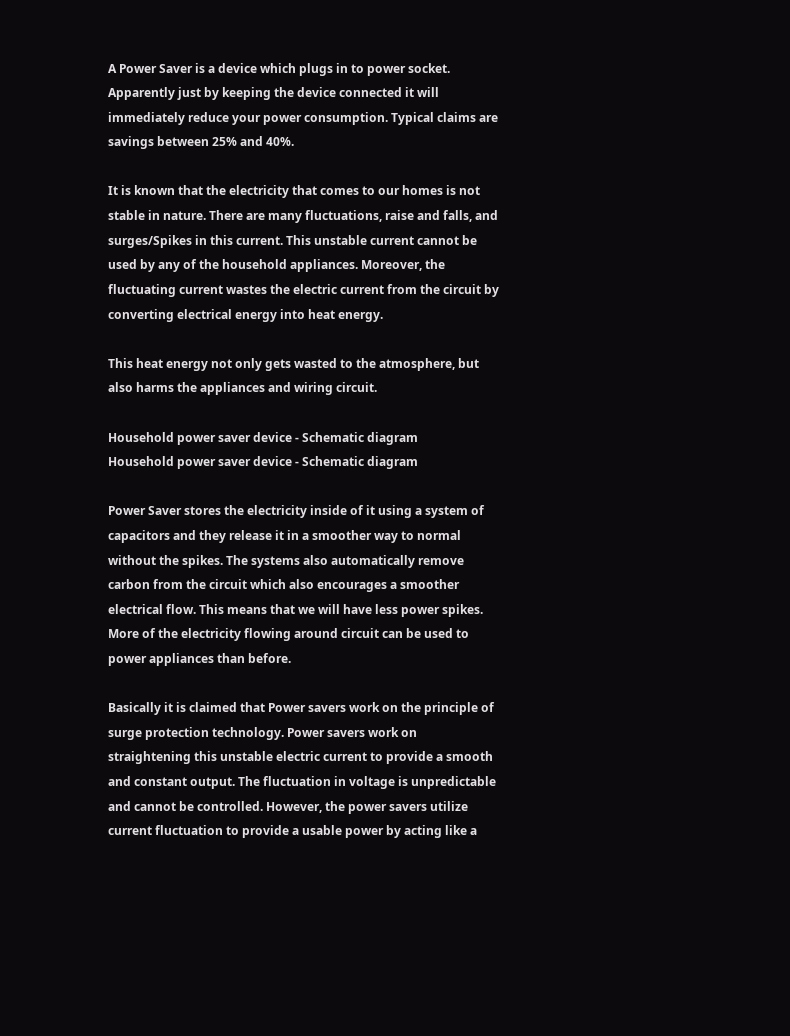A Power Saver is a device which plugs in to power socket. Apparently just by keeping the device connected it will immediately reduce your power consumption. Typical claims are savings between 25% and 40%.

It is known that the electricity that comes to our homes is not stable in nature. There are many fluctuations, raise and falls, and surges/Spikes in this current. This unstable current cannot be used by any of the household appliances. Moreover, the fluctuating current wastes the electric current from the circuit by converting electrical energy into heat energy.

This heat energy not only gets wasted to the atmosphere, but also harms the appliances and wiring circuit.

Household power saver device - Schematic diagram
Household power saver device - Schematic diagram

Power Saver stores the electricity inside of it using a system of capacitors and they release it in a smoother way to normal without the spikes. The systems also automatically remove carbon from the circuit which also encourages a smoother electrical flow. This means that we will have less power spikes. More of the electricity flowing around circuit can be used to power appliances than before.

Basically it is claimed that Power savers work on the principle of surge protection technology. Power savers work on straightening this unstable electric current to provide a smooth and constant output. The fluctuation in voltage is unpredictable and cannot be controlled. However, the power savers utilize current fluctuation to provide a usable power by acting like a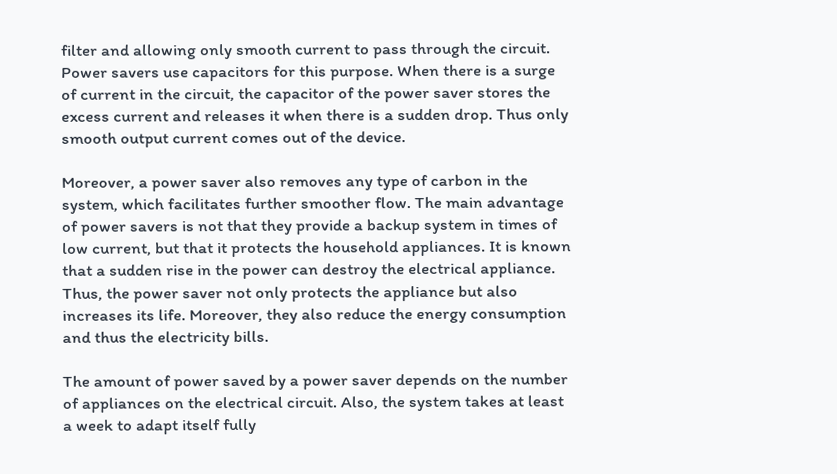filter and allowing only smooth current to pass through the circuit. Power savers use capacitors for this purpose. When there is a surge of current in the circuit, the capacitor of the power saver stores the excess current and releases it when there is a sudden drop. Thus only smooth output current comes out of the device.

Moreover, a power saver also removes any type of carbon in the system, which facilitates further smoother flow. The main advantage of power savers is not that they provide a backup system in times of low current, but that it protects the household appliances. It is known that a sudden rise in the power can destroy the electrical appliance. Thus, the power saver not only protects the appliance but also increases its life. Moreover, they also reduce the energy consumption and thus the electricity bills.

The amount of power saved by a power saver depends on the number of appliances on the electrical circuit. Also, the system takes at least a week to adapt itself fully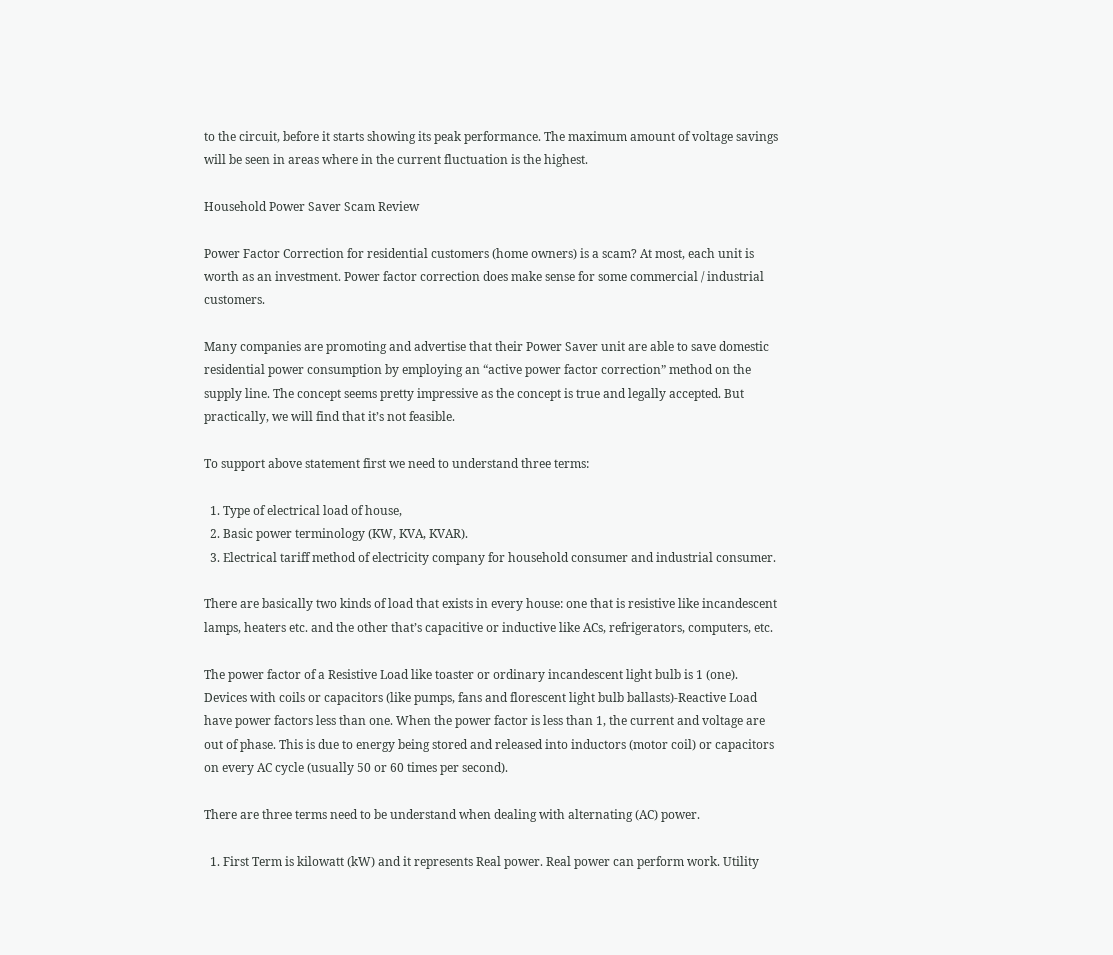to the circuit, before it starts showing its peak performance. The maximum amount of voltage savings will be seen in areas where in the current fluctuation is the highest.

Household Power Saver Scam Review

Power Factor Correction for residential customers (home owners) is a scam? At most, each unit is worth as an investment. Power factor correction does make sense for some commercial / industrial customers.

Many companies are promoting and advertise that their Power Saver unit are able to save domestic residential power consumption by employing an “active power factor correction” method on the supply line. The concept seems pretty impressive as the concept is true and legally accepted. But practically, we will find that it’s not feasible.

To support above statement first we need to understand three terms:

  1. Type of electrical load of house,
  2. Basic power terminology (KW, KVA, KVAR).
  3. Electrical tariff method of electricity company for household consumer and industrial consumer.

There are basically two kinds of load that exists in every house: one that is resistive like incandescent lamps, heaters etc. and the other that’s capacitive or inductive like ACs, refrigerators, computers, etc.

The power factor of a Resistive Load like toaster or ordinary incandescent light bulb is 1 (one). Devices with coils or capacitors (like pumps, fans and florescent light bulb ballasts)-Reactive Load have power factors less than one. When the power factor is less than 1, the current and voltage are out of phase. This is due to energy being stored and released into inductors (motor coil) or capacitors on every AC cycle (usually 50 or 60 times per second).

There are three terms need to be understand when dealing with alternating (AC) power.

  1. First Term is kilowatt (kW) and it represents Real power. Real power can perform work. Utility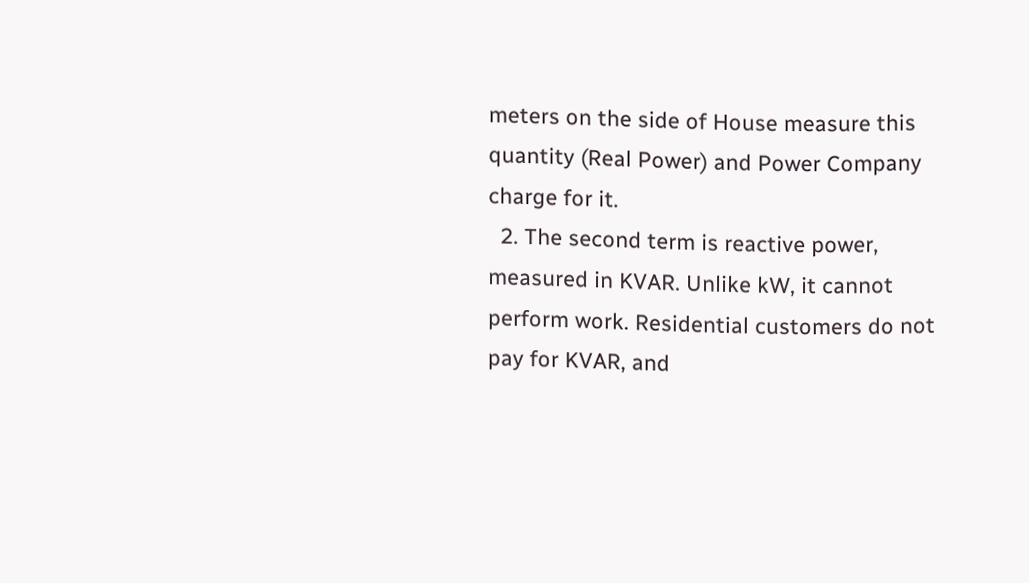meters on the side of House measure this quantity (Real Power) and Power Company charge for it.
  2. The second term is reactive power, measured in KVAR. Unlike kW, it cannot perform work. Residential customers do not pay for KVAR, and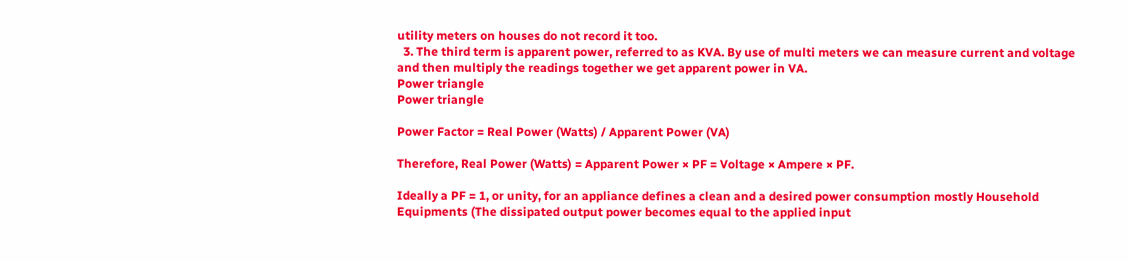utility meters on houses do not record it too.
  3. The third term is apparent power, referred to as KVA. By use of multi meters we can measure current and voltage and then multiply the readings together we get apparent power in VA.
Power triangle
Power triangle

Power Factor = Real Power (Watts) / Apparent Power (VA)

Therefore, Real Power (Watts) = Apparent Power × PF = Voltage × Ampere × PF.

Ideally a PF = 1, or unity, for an appliance defines a clean and a desired power consumption mostly Household Equipments (The dissipated output power becomes equal to the applied input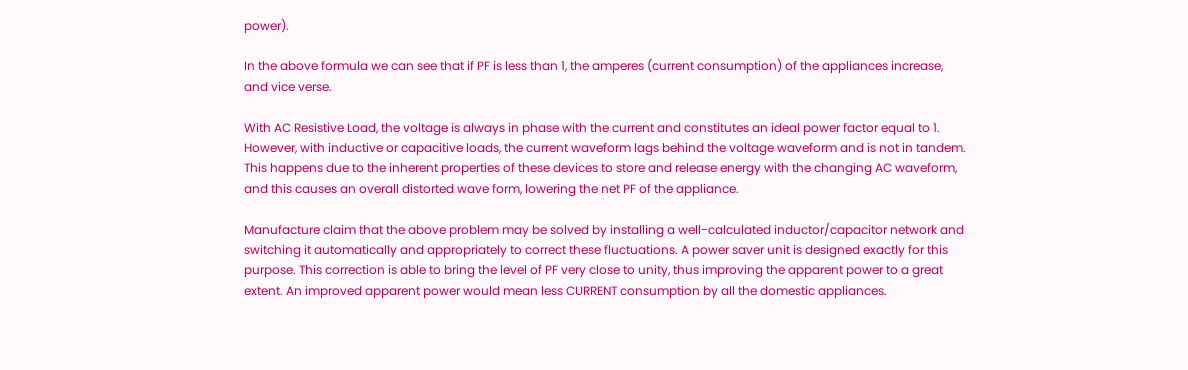power).

In the above formula we can see that if PF is less than 1, the amperes (current consumption) of the appliances increase, and vice verse.

With AC Resistive Load, the voltage is always in phase with the current and constitutes an ideal power factor equal to 1. However, with inductive or capacitive loads, the current waveform lags behind the voltage waveform and is not in tandem. This happens due to the inherent properties of these devices to store and release energy with the changing AC waveform, and this causes an overall distorted wave form, lowering the net PF of the appliance.

Manufacture claim that the above problem may be solved by installing a well-calculated inductor/capacitor network and switching it automatically and appropriately to correct these fluctuations. A power saver unit is designed exactly for this purpose. This correction is able to bring the level of PF very close to unity, thus improving the apparent power to a great extent. An improved apparent power would mean less CURRENT consumption by all the domestic appliances.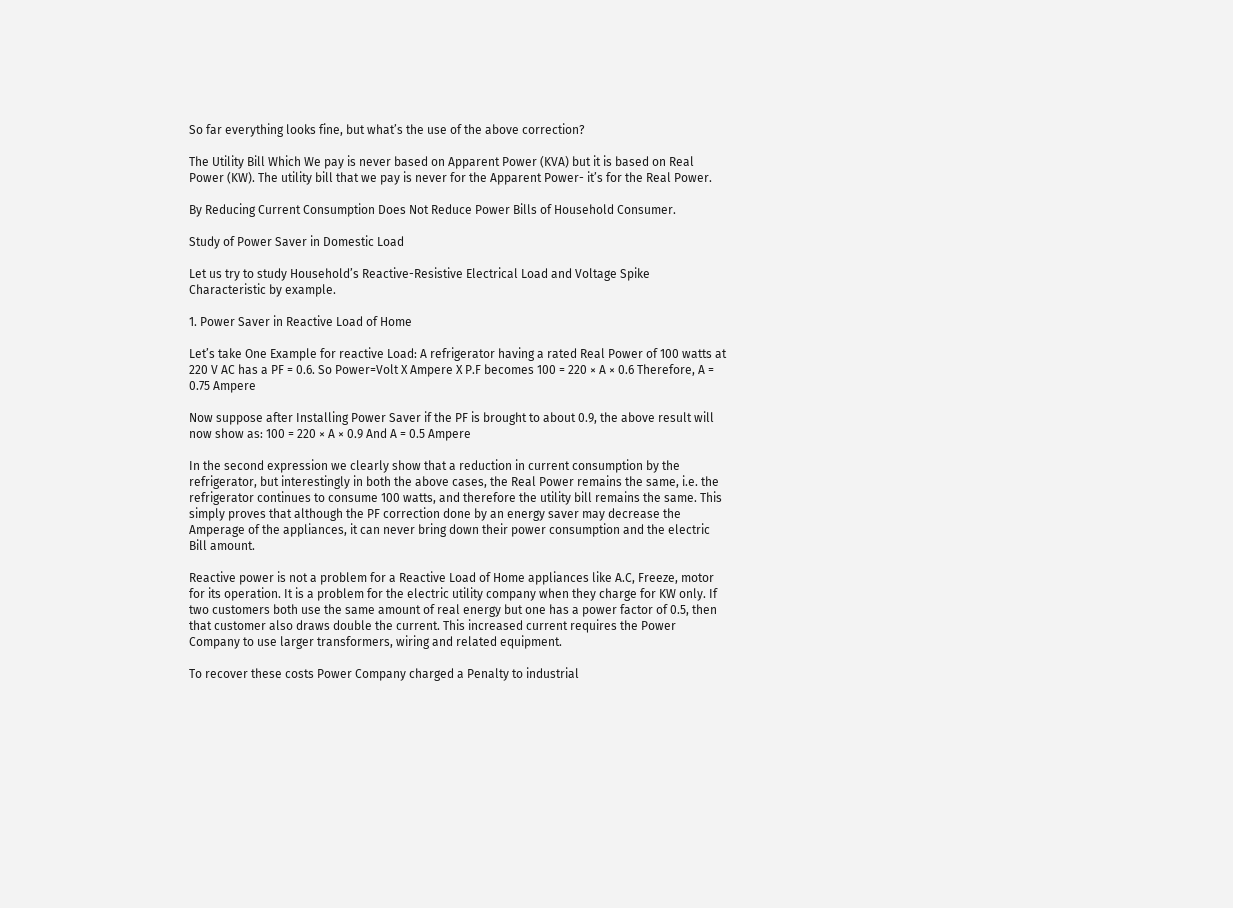So far everything looks fine, but what’s the use of the above correction?

The Utility Bill Which We pay is never based on Apparent Power (KVA) but it is based on Real Power (KW). The utility bill that we pay is never for the Apparent Power- it’s for the Real Power.

By Reducing Current Consumption Does Not Reduce Power Bills of Household Consumer.

Study of Power Saver in Domestic Load

Let us try to study Household’s Reactive-Resistive Electrical Load and Voltage Spike Characteristic by example.

1. Power Saver in Reactive Load of Home

Let’s take One Example for reactive Load: A refrigerator having a rated Real Power of 100 watts at 220 V AC has a PF = 0.6. So Power=Volt X Ampere X P.F becomes 100 = 220 × A × 0.6 Therefore, A = 0.75 Ampere

Now suppose after Installing Power Saver if the PF is brought to about 0.9, the above result will now show as: 100 = 220 × A × 0.9 And A = 0.5 Ampere

In the second expression we clearly show that a reduction in current consumption by the refrigerator, but interestingly in both the above cases, the Real Power remains the same, i.e. the refrigerator continues to consume 100 watts, and therefore the utility bill remains the same. This simply proves that although the PF correction done by an energy saver may decrease the Amperage of the appliances, it can never bring down their power consumption and the electric Bill amount.

Reactive power is not a problem for a Reactive Load of Home appliances like A.C, Freeze, motor for its operation. It is a problem for the electric utility company when they charge for KW only. If two customers both use the same amount of real energy but one has a power factor of 0.5, then that customer also draws double the current. This increased current requires the Power Company to use larger transformers, wiring and related equipment.

To recover these costs Power Company charged a Penalty to industrial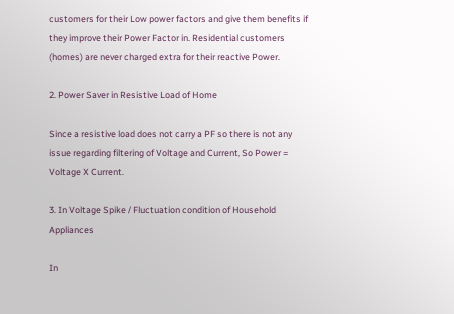customers for their Low power factors and give them benefits if they improve their Power Factor in. Residential customers (homes) are never charged extra for their reactive Power.

2. Power Saver in Resistive Load of Home

Since a resistive load does not carry a PF so there is not any issue regarding filtering of Voltage and Current, So Power = Voltage X Current.

3. In Voltage Spike / Fluctuation condition of Household Appliances

In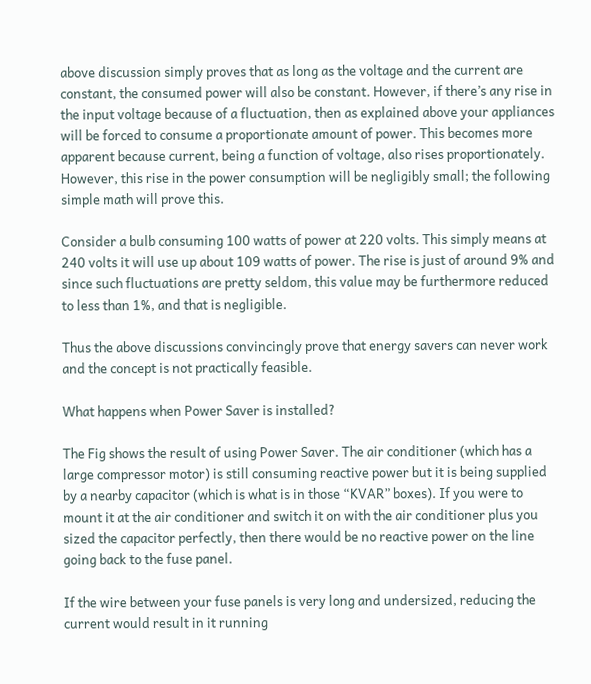above discussion simply proves that as long as the voltage and the current are constant, the consumed power will also be constant. However, if there’s any rise in the input voltage because of a fluctuation, then as explained above your appliances will be forced to consume a proportionate amount of power. This becomes more apparent because current, being a function of voltage, also rises proportionately. However, this rise in the power consumption will be negligibly small; the following simple math will prove this.

Consider a bulb consuming 100 watts of power at 220 volts. This simply means at 240 volts it will use up about 109 watts of power. The rise is just of around 9% and since such fluctuations are pretty seldom, this value may be furthermore reduced to less than 1%, and that is negligible.

Thus the above discussions convincingly prove that energy savers can never work and the concept is not practically feasible.

What happens when Power Saver is installed?

The Fig shows the result of using Power Saver. The air conditioner (which has a large compressor motor) is still consuming reactive power but it is being supplied by a nearby capacitor (which is what is in those “KVAR” boxes). If you were to mount it at the air conditioner and switch it on with the air conditioner plus you sized the capacitor perfectly, then there would be no reactive power on the line going back to the fuse panel.

If the wire between your fuse panels is very long and undersized, reducing the current would result in it running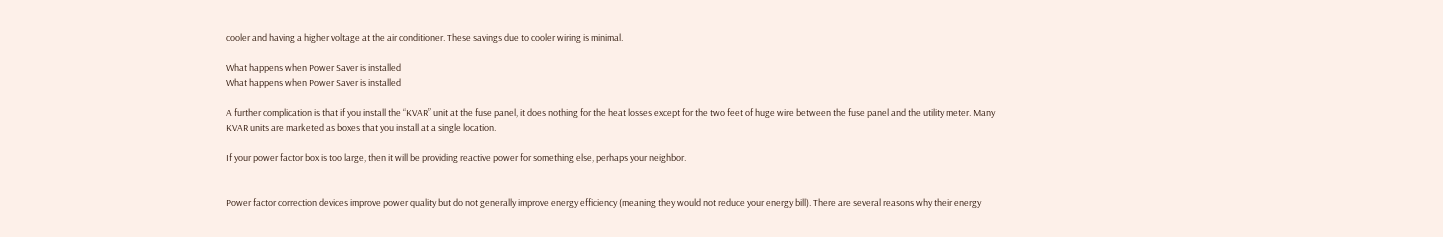cooler and having a higher voltage at the air conditioner. These savings due to cooler wiring is minimal.

What happens when Power Saver is installed
What happens when Power Saver is installed

A further complication is that if you install the “KVAR” unit at the fuse panel, it does nothing for the heat losses except for the two feet of huge wire between the fuse panel and the utility meter. Many KVAR units are marketed as boxes that you install at a single location.

If your power factor box is too large, then it will be providing reactive power for something else, perhaps your neighbor.


Power factor correction devices improve power quality but do not generally improve energy efficiency (meaning they would not reduce your energy bill). There are several reasons why their energy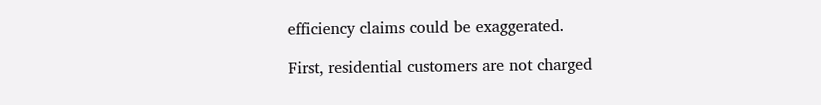efficiency claims could be exaggerated.

First, residential customers are not charged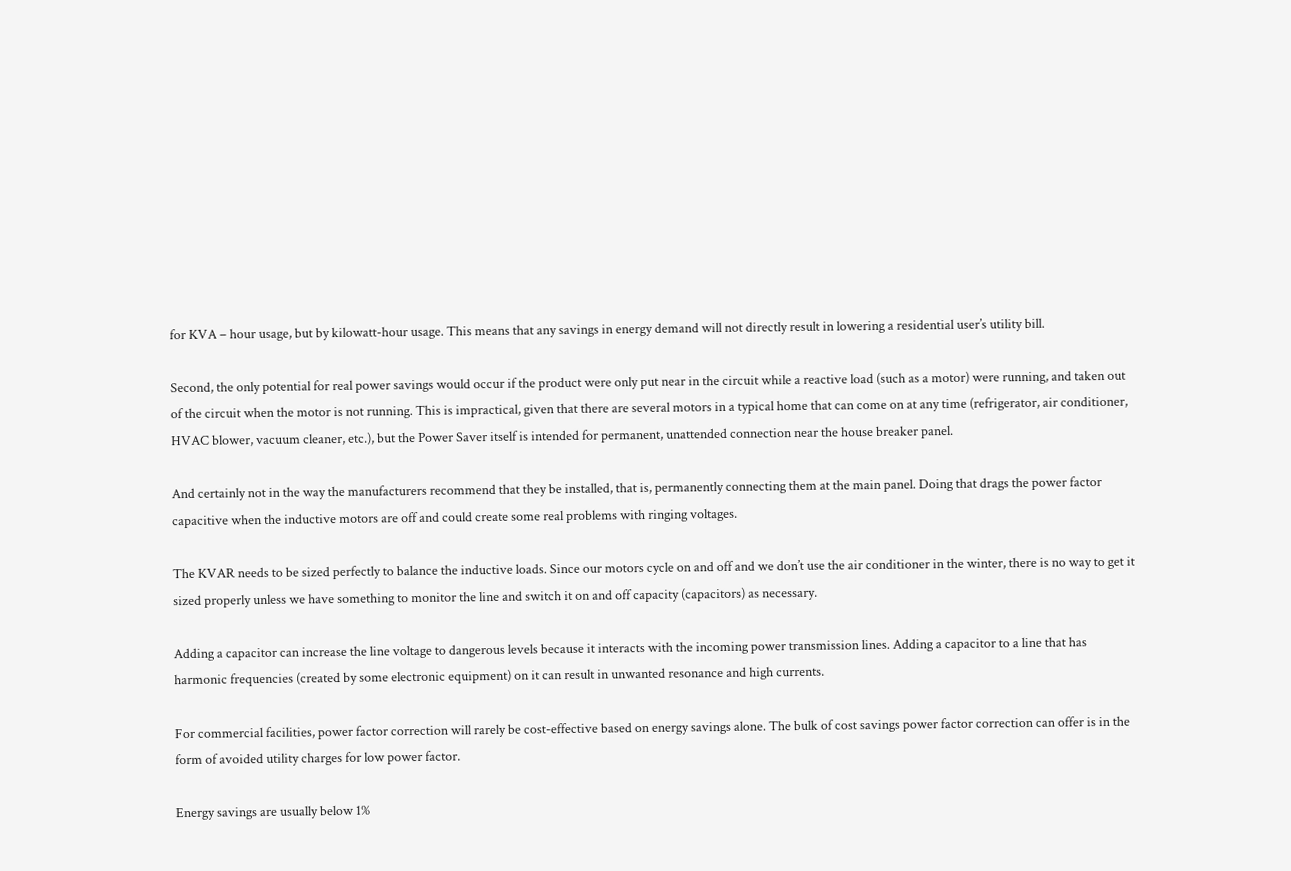for KVA – hour usage, but by kilowatt-hour usage. This means that any savings in energy demand will not directly result in lowering a residential user’s utility bill.

Second, the only potential for real power savings would occur if the product were only put near in the circuit while a reactive load (such as a motor) were running, and taken out of the circuit when the motor is not running. This is impractical, given that there are several motors in a typical home that can come on at any time (refrigerator, air conditioner, HVAC blower, vacuum cleaner, etc.), but the Power Saver itself is intended for permanent, unattended connection near the house breaker panel.

And certainly not in the way the manufacturers recommend that they be installed, that is, permanently connecting them at the main panel. Doing that drags the power factor capacitive when the inductive motors are off and could create some real problems with ringing voltages.

The KVAR needs to be sized perfectly to balance the inductive loads. Since our motors cycle on and off and we don’t use the air conditioner in the winter, there is no way to get it sized properly unless we have something to monitor the line and switch it on and off capacity (capacitors) as necessary.

Adding a capacitor can increase the line voltage to dangerous levels because it interacts with the incoming power transmission lines. Adding a capacitor to a line that has harmonic frequencies (created by some electronic equipment) on it can result in unwanted resonance and high currents.

For commercial facilities, power factor correction will rarely be cost-effective based on energy savings alone. The bulk of cost savings power factor correction can offer is in the form of avoided utility charges for low power factor.

Energy savings are usually below 1%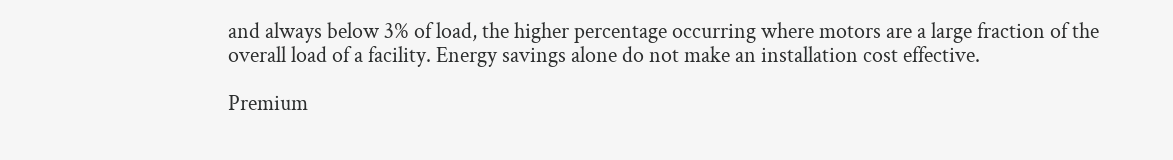and always below 3% of load, the higher percentage occurring where motors are a large fraction of the overall load of a facility. Energy savings alone do not make an installation cost effective.

Premium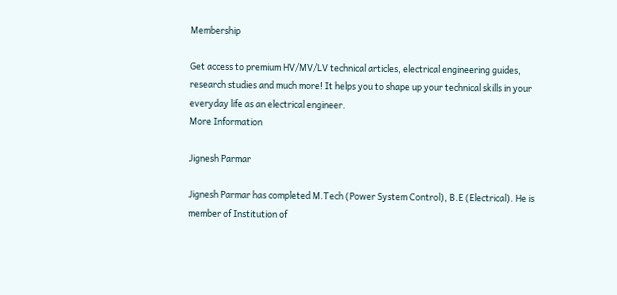Membership

Get access to premium HV/MV/LV technical articles, electrical engineering guides, research studies and much more! It helps you to shape up your technical skills in your everyday life as an electrical engineer.
More Information

Jignesh Parmar

Jignesh Parmar has completed M.Tech (Power System Control), B.E (Electrical). He is member of Institution of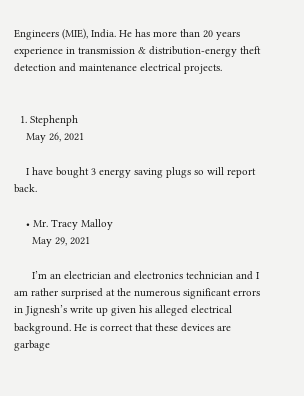Engineers (MIE), India. He has more than 20 years experience in transmission & distribution-energy theft detection and maintenance electrical projects.


  1. Stephenph
    May 26, 2021

    I have bought 3 energy saving plugs so will report back.

    • Mr. Tracy Malloy
      May 29, 2021

      I’m an electrician and electronics technician and I am rather surprised at the numerous significant errors in Jignesh’s write up given his alleged electrical background. He is correct that these devices are garbage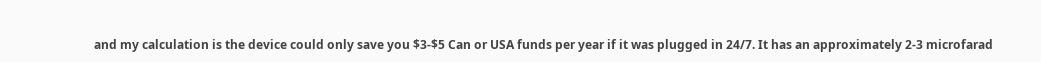and my calculation is the device could only save you $3-$5 Can or USA funds per year if it was plugged in 24/7. It has an approximately 2-3 microfarad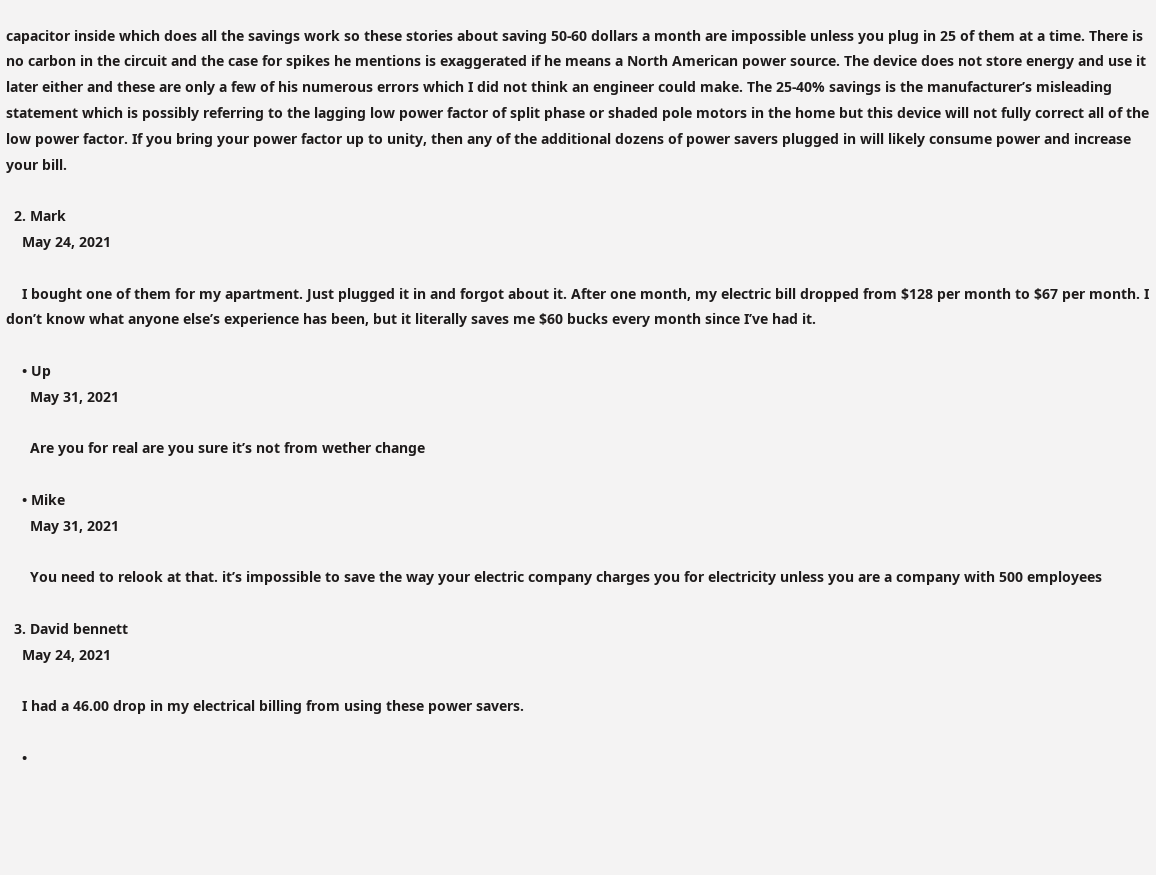capacitor inside which does all the savings work so these stories about saving 50-60 dollars a month are impossible unless you plug in 25 of them at a time. There is no carbon in the circuit and the case for spikes he mentions is exaggerated if he means a North American power source. The device does not store energy and use it later either and these are only a few of his numerous errors which I did not think an engineer could make. The 25-40% savings is the manufacturer’s misleading statement which is possibly referring to the lagging low power factor of split phase or shaded pole motors in the home but this device will not fully correct all of the low power factor. If you bring your power factor up to unity, then any of the additional dozens of power savers plugged in will likely consume power and increase your bill.

  2. Mark
    May 24, 2021

    I bought one of them for my apartment. Just plugged it in and forgot about it. After one month, my electric bill dropped from $128 per month to $67 per month. I don’t know what anyone else’s experience has been, but it literally saves me $60 bucks every month since I’ve had it.

    • Up
      May 31, 2021

      Are you for real are you sure it’s not from wether change

    • Mike
      May 31, 2021

      You need to relook at that. it’s impossible to save the way your electric company charges you for electricity unless you are a company with 500 employees

  3. David bennett
    May 24, 2021

    I had a 46.00 drop in my electrical billing from using these power savers.

    •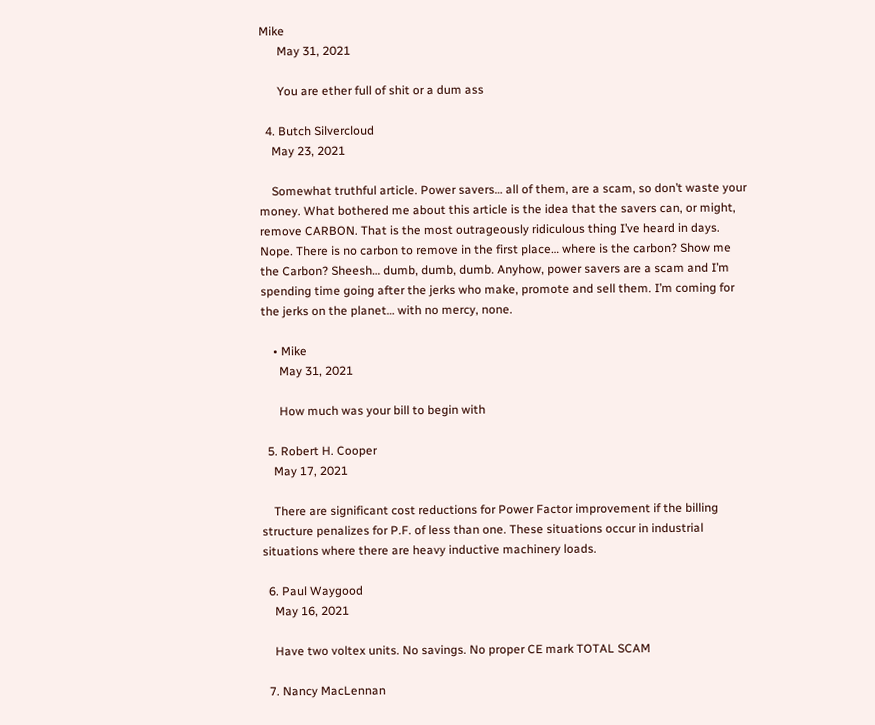Mike
      May 31, 2021

      You are ether full of shit or a dum ass

  4. Butch Silvercloud
    May 23, 2021

    Somewhat truthful article. Power savers… all of them, are a scam, so don’t waste your money. What bothered me about this article is the idea that the savers can, or might, remove CARBON. That is the most outrageously ridiculous thing I’ve heard in days. Nope. There is no carbon to remove in the first place… where is the carbon? Show me the Carbon? Sheesh… dumb, dumb, dumb. Anyhow, power savers are a scam and I’m spending time going after the jerks who make, promote and sell them. I’m coming for the jerks on the planet… with no mercy, none.

    • Mike
      May 31, 2021

      How much was your bill to begin with

  5. Robert H. Cooper
    May 17, 2021

    There are significant cost reductions for Power Factor improvement if the billing structure penalizes for P.F. of less than one. These situations occur in industrial situations where there are heavy inductive machinery loads.

  6. Paul Waygood
    May 16, 2021

    Have two voltex units. No savings. No proper CE mark TOTAL SCAM

  7. Nancy MacLennan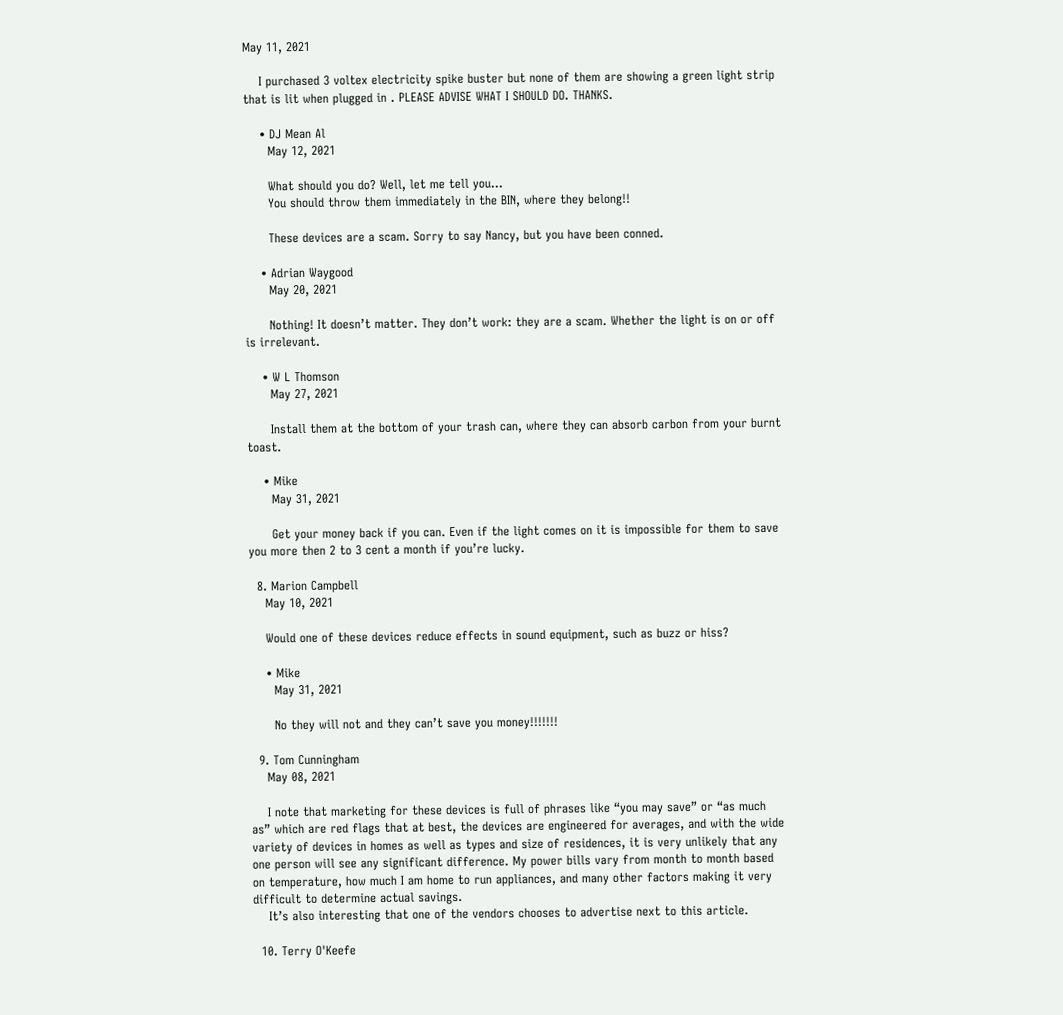May 11, 2021

    I purchased 3 voltex electricity spike buster but none of them are showing a green light strip that is lit when plugged in . PLEASE ADVISE WHAT I SHOULD DO. THANKS.

    • DJ Mean Al
      May 12, 2021

      What should you do? Well, let me tell you…
      You should throw them immediately in the BIN, where they belong!!

      These devices are a scam. Sorry to say Nancy, but you have been conned.

    • Adrian Waygood
      May 20, 2021

      Nothing! It doesn’t matter. They don’t work: they are a scam. Whether the light is on or off is irrelevant.

    • W L Thomson
      May 27, 2021

      Install them at the bottom of your trash can, where they can absorb carbon from your burnt toast.

    • Mike
      May 31, 2021

      Get your money back if you can. Even if the light comes on it is impossible for them to save you more then 2 to 3 cent a month if you’re lucky.

  8. Marion Campbell
    May 10, 2021

    Would one of these devices reduce effects in sound equipment, such as buzz or hiss?

    • Mike
      May 31, 2021

      No they will not and they can’t save you money!!!!!!!

  9. Tom Cunningham
    May 08, 2021

    I note that marketing for these devices is full of phrases like “you may save” or “as much as” which are red flags that at best, the devices are engineered for averages, and with the wide variety of devices in homes as well as types and size of residences, it is very unlikely that any one person will see any significant difference. My power bills vary from month to month based on temperature, how much I am home to run appliances, and many other factors making it very difficult to determine actual savings.
    It’s also interesting that one of the vendors chooses to advertise next to this article.

  10. Terry O'Keefe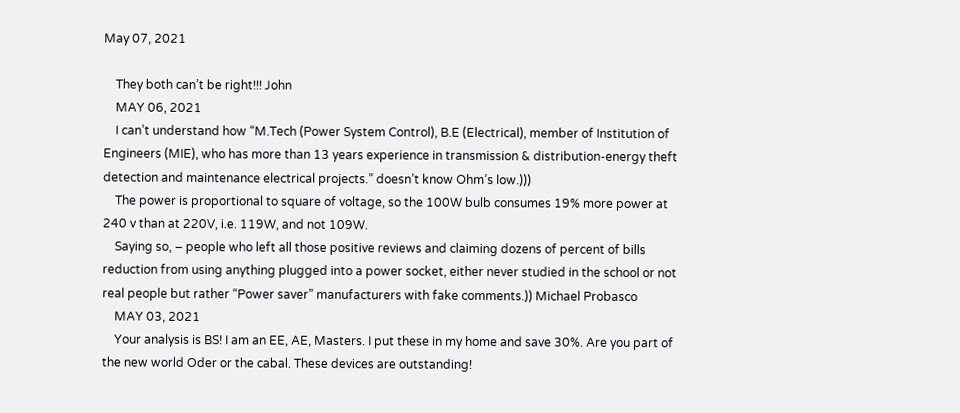May 07, 2021

    They both can’t be right!!! John
    MAY 06, 2021
    I can’t understand how “M.Tech (Power System Control), B.E (Electrical), member of Institution of Engineers (MIE), who has more than 13 years experience in transmission & distribution-energy theft detection and maintenance electrical projects.” doesn’t know Ohm’s low.)))
    The power is proportional to square of voltage, so the 100W bulb consumes 19% more power at 240 v than at 220V, i.e. 119W, and not 109W.
    Saying so, – people who left all those positive reviews and claiming dozens of percent of bills reduction from using anything plugged into a power socket, either never studied in the school or not real people but rather “Power saver” manufacturers with fake comments.)) Michael Probasco
    MAY 03, 2021
    Your analysis is BS! I am an EE, AE, Masters. I put these in my home and save 30%. Are you part of the new world Oder or the cabal. These devices are outstanding!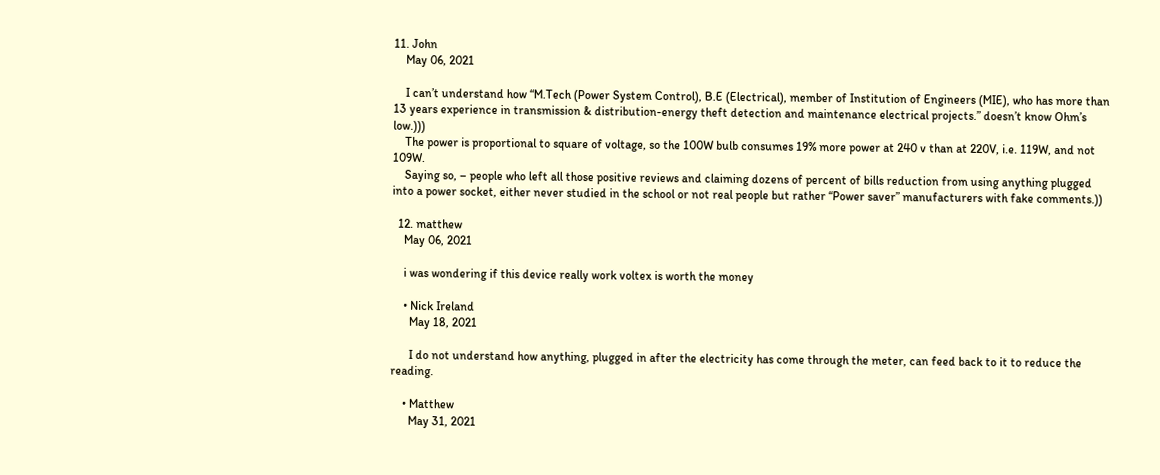11. John
    May 06, 2021

    I can’t understand how “M.Tech (Power System Control), B.E (Electrical), member of Institution of Engineers (MIE), who has more than 13 years experience in transmission & distribution-energy theft detection and maintenance electrical projects.” doesn’t know Ohm’s low.)))
    The power is proportional to square of voltage, so the 100W bulb consumes 19% more power at 240 v than at 220V, i.e. 119W, and not 109W.
    Saying so, – people who left all those positive reviews and claiming dozens of percent of bills reduction from using anything plugged into a power socket, either never studied in the school or not real people but rather “Power saver” manufacturers with fake comments.))

  12. matthew
    May 06, 2021

    i was wondering if this device really work voltex is worth the money

    • Nick Ireland
      May 18, 2021

      I do not understand how anything, plugged in after the electricity has come through the meter, can feed back to it to reduce the reading.

    • Matthew
      May 31, 2021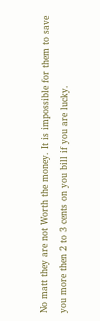No matt they are not Worth the money. It is impossible for them to save you more then 2 to 3 cents on you bill if you are lucky.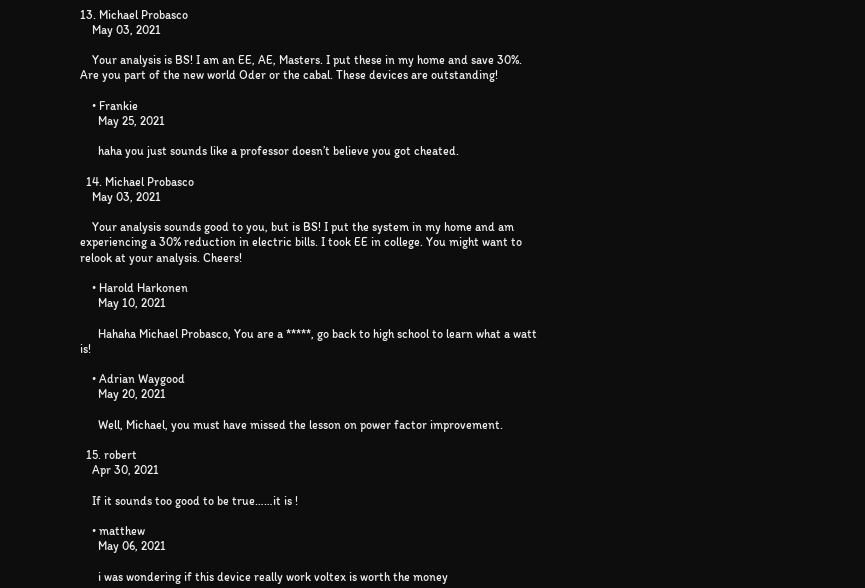13. Michael Probasco
    May 03, 2021

    Your analysis is BS! I am an EE, AE, Masters. I put these in my home and save 30%. Are you part of the new world Oder or the cabal. These devices are outstanding!

    • Frankie
      May 25, 2021

      haha you just sounds like a professor doesn’t believe you got cheated.

  14. Michael Probasco
    May 03, 2021

    Your analysis sounds good to you, but is BS! I put the system in my home and am experiencing a 30% reduction in electric bills. I took EE in college. You might want to relook at your analysis. Cheers!

    • Harold Harkonen
      May 10, 2021

      Hahaha Michael Probasco, You are a *****, go back to high school to learn what a watt is!

    • Adrian Waygood
      May 20, 2021

      Well, Michael, you must have missed the lesson on power factor improvement.

  15. robert
    Apr 30, 2021

    If it sounds too good to be true……it is !

    • matthew
      May 06, 2021

      i was wondering if this device really work voltex is worth the money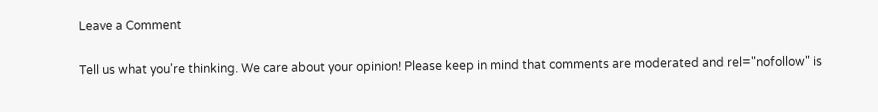Leave a Comment

Tell us what you're thinking. We care about your opinion! Please keep in mind that comments are moderated and rel="nofollow" is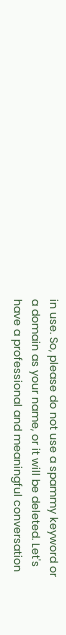in use. So, please do not use a spammy keyword or a domain as your name, or it will be deleted. Let's have a professional and meaningful conversation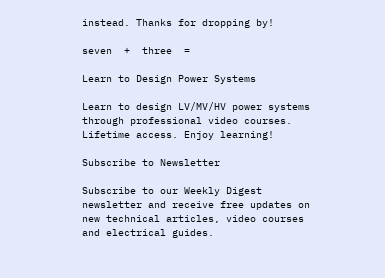instead. Thanks for dropping by!

seven  +  three  =

Learn to Design Power Systems

Learn to design LV/MV/HV power systems through professional video courses. Lifetime access. Enjoy learning!

Subscribe to Newsletter

Subscribe to our Weekly Digest newsletter and receive free updates on new technical articles, video courses and electrical guides.